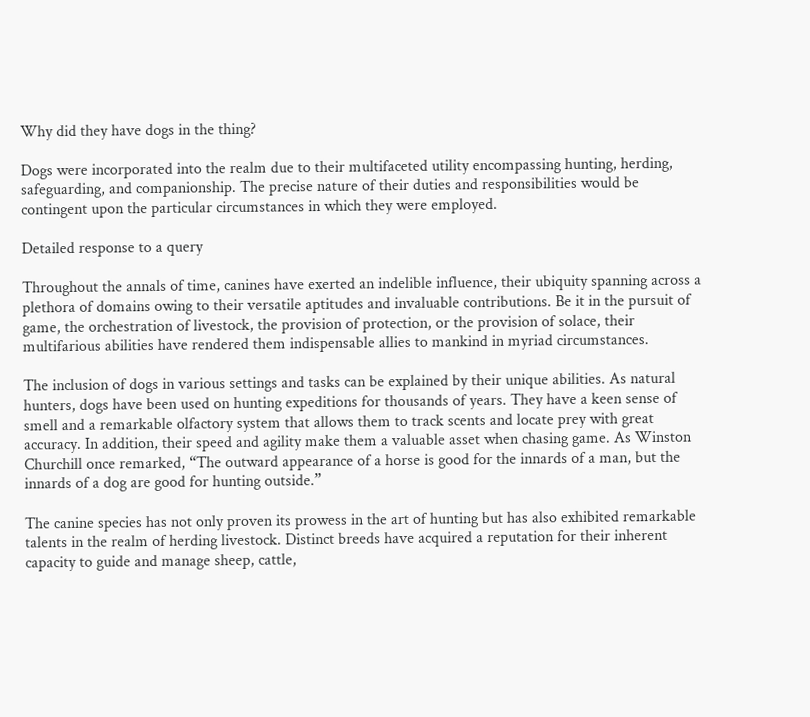Why did they have dogs in the thing?

Dogs were incorporated into the realm due to their multifaceted utility encompassing hunting, herding, safeguarding, and companionship. The precise nature of their duties and responsibilities would be contingent upon the particular circumstances in which they were employed.

Detailed response to a query

Throughout the annals of time, canines have exerted an indelible influence, their ubiquity spanning across a plethora of domains owing to their versatile aptitudes and invaluable contributions. Be it in the pursuit of game, the orchestration of livestock, the provision of protection, or the provision of solace, their multifarious abilities have rendered them indispensable allies to mankind in myriad circumstances.

The inclusion of dogs in various settings and tasks can be explained by their unique abilities. As natural hunters, dogs have been used on hunting expeditions for thousands of years. They have a keen sense of smell and a remarkable olfactory system that allows them to track scents and locate prey with great accuracy. In addition, their speed and agility make them a valuable asset when chasing game. As Winston Churchill once remarked, “The outward appearance of a horse is good for the innards of a man, but the innards of a dog are good for hunting outside.”

The canine species has not only proven its prowess in the art of hunting but has also exhibited remarkable talents in the realm of herding livestock. Distinct breeds have acquired a reputation for their inherent capacity to guide and manage sheep, cattle,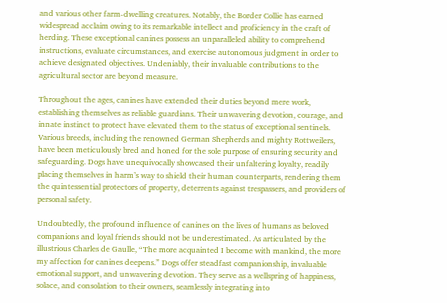and various other farm-dwelling creatures. Notably, the Border Collie has earned widespread acclaim owing to its remarkable intellect and proficiency in the craft of herding. These exceptional canines possess an unparalleled ability to comprehend instructions, evaluate circumstances, and exercise autonomous judgment in order to achieve designated objectives. Undeniably, their invaluable contributions to the agricultural sector are beyond measure.

Throughout the ages, canines have extended their duties beyond mere work, establishing themselves as reliable guardians. Their unwavering devotion, courage, and innate instinct to protect have elevated them to the status of exceptional sentinels. Various breeds, including the renowned German Shepherds and mighty Rottweilers, have been meticulously bred and honed for the sole purpose of ensuring security and safeguarding. Dogs have unequivocally showcased their unfaltering loyalty, readily placing themselves in harm’s way to shield their human counterparts, rendering them the quintessential protectors of property, deterrents against trespassers, and providers of personal safety.

Undoubtedly, the profound influence of canines on the lives of humans as beloved companions and loyal friends should not be underestimated. As articulated by the illustrious Charles de Gaulle, “The more acquainted I become with mankind, the more my affection for canines deepens.” Dogs offer steadfast companionship, invaluable emotional support, and unwavering devotion. They serve as a wellspring of happiness, solace, and consolation to their owners, seamlessly integrating into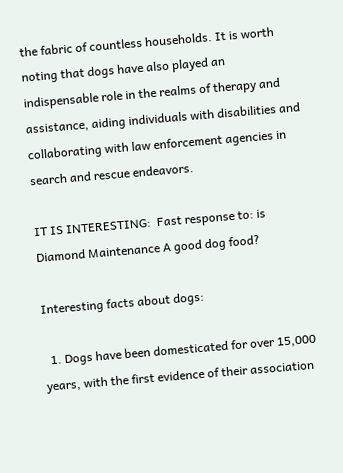the fabric of countless households. It is worth noting that dogs have also played an indispensable role in the realms of therapy and assistance, aiding individuals with disabilities and collaborating with law enforcement agencies in search and rescue endeavors.

IT IS INTERESTING:  Fast response to: is Diamond Maintenance A good dog food?

Interesting facts about dogs:

  1. Dogs have been domesticated for over 15,000 years, with the first evidence of their association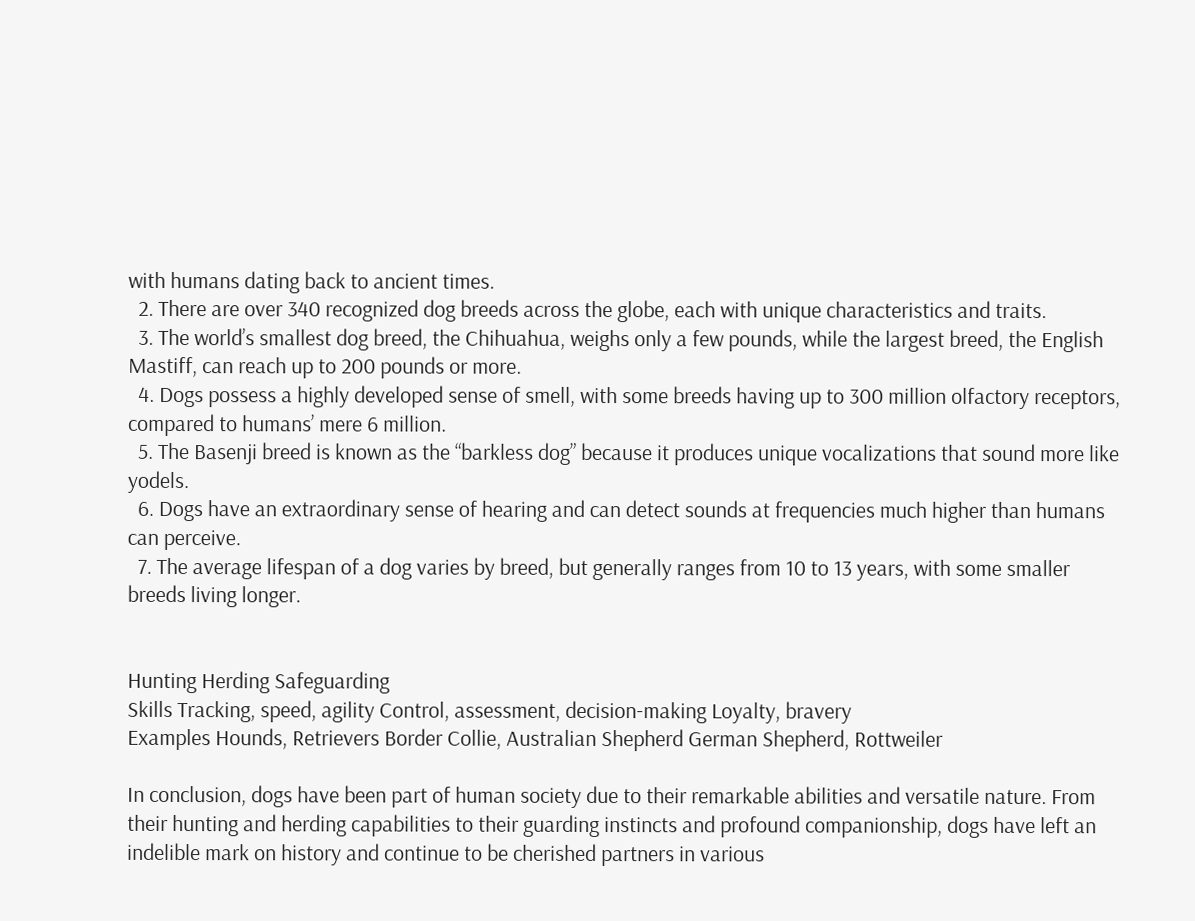with humans dating back to ancient times.
  2. There are over 340 recognized dog breeds across the globe, each with unique characteristics and traits.
  3. The world’s smallest dog breed, the Chihuahua, weighs only a few pounds, while the largest breed, the English Mastiff, can reach up to 200 pounds or more.
  4. Dogs possess a highly developed sense of smell, with some breeds having up to 300 million olfactory receptors, compared to humans’ mere 6 million.
  5. The Basenji breed is known as the “barkless dog” because it produces unique vocalizations that sound more like yodels.
  6. Dogs have an extraordinary sense of hearing and can detect sounds at frequencies much higher than humans can perceive.
  7. The average lifespan of a dog varies by breed, but generally ranges from 10 to 13 years, with some smaller breeds living longer.


Hunting Herding Safeguarding
Skills Tracking, speed, agility Control, assessment, decision-making Loyalty, bravery
Examples Hounds, Retrievers Border Collie, Australian Shepherd German Shepherd, Rottweiler

In conclusion, dogs have been part of human society due to their remarkable abilities and versatile nature. From their hunting and herding capabilities to their guarding instincts and profound companionship, dogs have left an indelible mark on history and continue to be cherished partners in various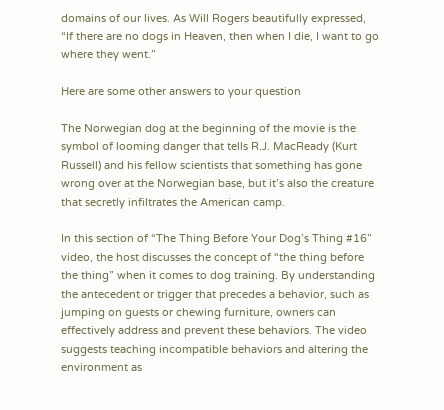domains of our lives. As Will Rogers beautifully expressed, “If there are no dogs in Heaven, then when I die, I want to go where they went.”

Here are some other answers to your question

The Norwegian dog at the beginning of the movie is the symbol of looming danger that tells R.J. MacReady (Kurt Russell) and his fellow scientists that something has gone wrong over at the Norwegian base, but it’s also the creature that secretly infiltrates the American camp.

In this section of “The Thing Before Your Dog’s Thing #16” video, the host discusses the concept of “the thing before the thing” when it comes to dog training. By understanding the antecedent or trigger that precedes a behavior, such as jumping on guests or chewing furniture, owners can effectively address and prevent these behaviors. The video suggests teaching incompatible behaviors and altering the environment as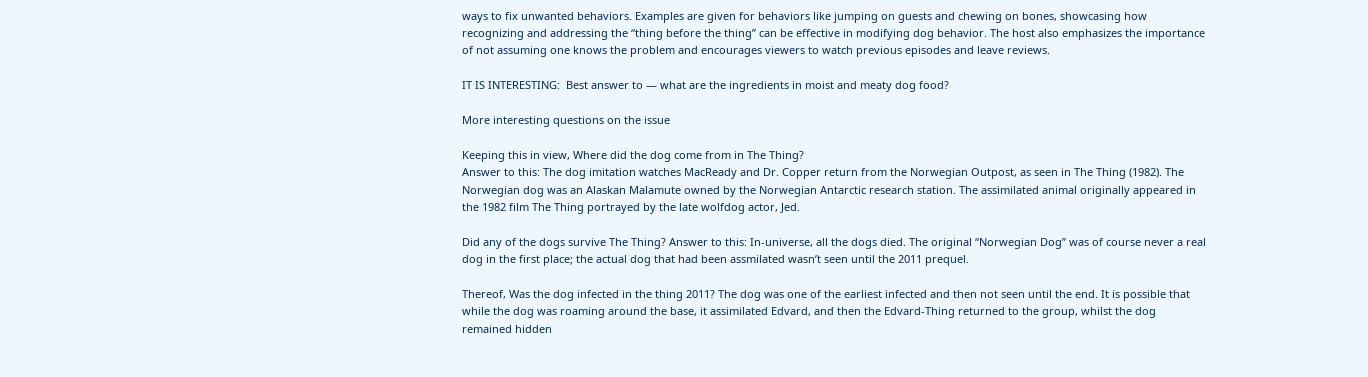ways to fix unwanted behaviors. Examples are given for behaviors like jumping on guests and chewing on bones, showcasing how recognizing and addressing the “thing before the thing” can be effective in modifying dog behavior. The host also emphasizes the importance of not assuming one knows the problem and encourages viewers to watch previous episodes and leave reviews.

IT IS INTERESTING:  Best answer to — what are the ingredients in moist and meaty dog food?

More interesting questions on the issue

Keeping this in view, Where did the dog come from in The Thing?
Answer to this: The dog imitation watches MacReady and Dr. Copper return from the Norwegian Outpost, as seen in The Thing (1982). The Norwegian dog was an Alaskan Malamute owned by the Norwegian Antarctic research station. The assimilated animal originally appeared in the 1982 film The Thing portrayed by the late wolfdog actor, Jed.

Did any of the dogs survive The Thing? Answer to this: In-universe, all the dogs died. The original “Norwegian Dog” was of course never a real dog in the first place; the actual dog that had been assmilated wasn’t seen until the 2011 prequel.

Thereof, Was the dog infected in the thing 2011? The dog was one of the earliest infected and then not seen until the end. It is possible that while the dog was roaming around the base, it assimilated Edvard, and then the Edvard-Thing returned to the group, whilst the dog remained hidden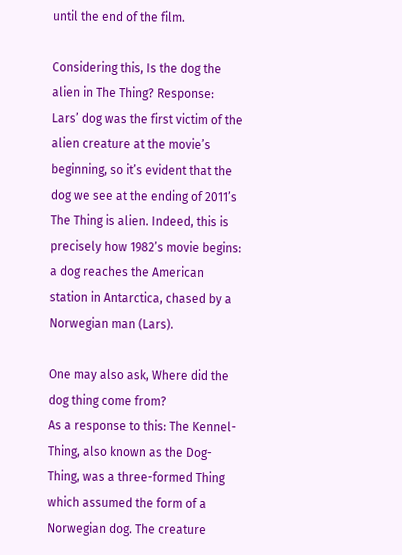until the end of the film.

Considering this, Is the dog the alien in The Thing? Response: Lars’ dog was the first victim of the alien creature at the movie’s beginning, so it’s evident that the dog we see at the ending of 2011’s The Thing is alien. Indeed, this is precisely how 1982’s movie begins: a dog reaches the American station in Antarctica, chased by a Norwegian man (Lars).

One may also ask, Where did the dog thing come from?
As a response to this: The Kennel-Thing, also known as the Dog-Thing, was a three-formed Thing which assumed the form of a Norwegian dog. The creature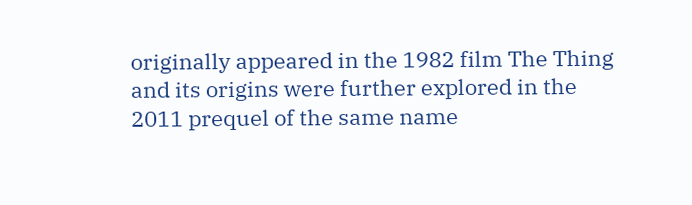originally appeared in the 1982 film The Thing and its origins were further explored in the 2011 prequel of the same name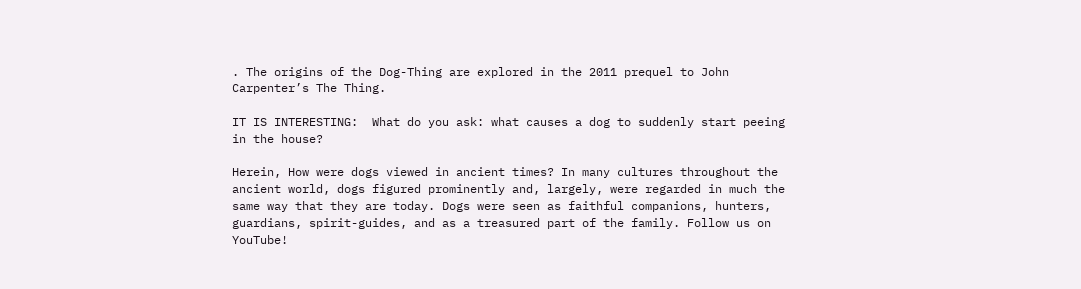. The origins of the Dog-Thing are explored in the 2011 prequel to John Carpenter’s The Thing.

IT IS INTERESTING:  What do you ask: what causes a dog to suddenly start peeing in the house?

Herein, How were dogs viewed in ancient times? In many cultures throughout the ancient world, dogs figured prominently and, largely, were regarded in much the same way that they are today. Dogs were seen as faithful companions, hunters, guardians, spirit-guides, and as a treasured part of the family. Follow us on YouTube!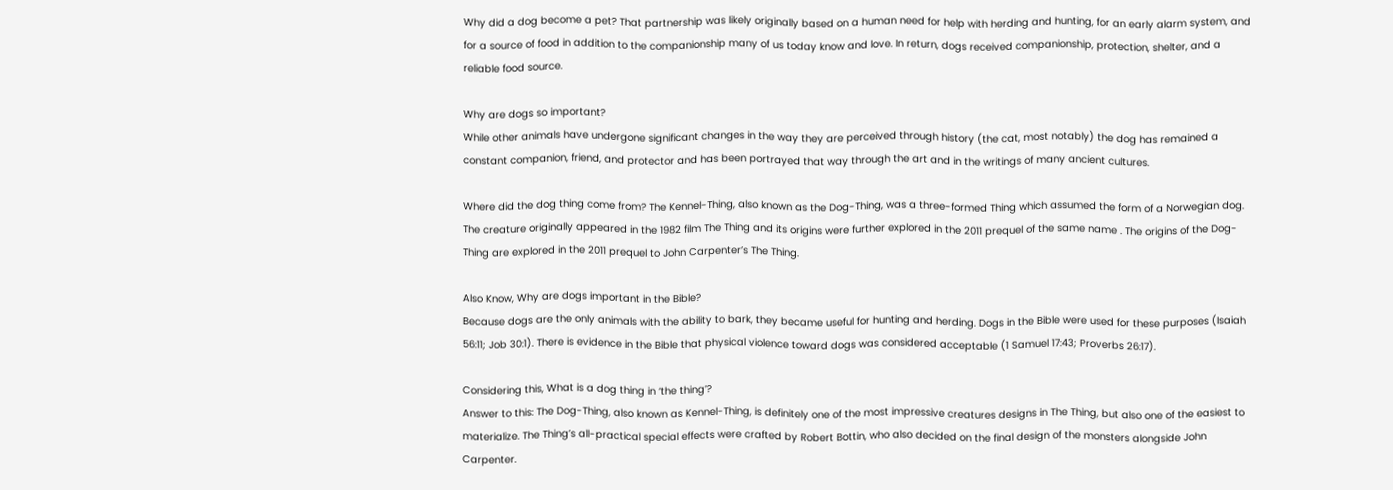Why did a dog become a pet? That partnership was likely originally based on a human need for help with herding and hunting, for an early alarm system, and for a source of food in addition to the companionship many of us today know and love. In return, dogs received companionship, protection, shelter, and a reliable food source.

Why are dogs so important?
While other animals have undergone significant changes in the way they are perceived through history (the cat, most notably) the dog has remained a constant companion, friend, and protector and has been portrayed that way through the art and in the writings of many ancient cultures.

Where did the dog thing come from? The Kennel-Thing, also known as the Dog-Thing, was a three-formed Thing which assumed the form of a Norwegian dog. The creature originally appeared in the 1982 film The Thing and its origins were further explored in the 2011 prequel of the same name . The origins of the Dog-Thing are explored in the 2011 prequel to John Carpenter’s The Thing.

Also Know, Why are dogs important in the Bible?
Because dogs are the only animals with the ability to bark, they became useful for hunting and herding. Dogs in the Bible were used for these purposes (Isaiah 56:11; Job 30:1). There is evidence in the Bible that physical violence toward dogs was considered acceptable (1 Samuel 17:43; Proverbs 26:17).

Considering this, What is a dog thing in ‘the thing’?
Answer to this: The Dog-Thing, also known as Kennel-Thing, is definitely one of the most impressive creatures designs in The Thing, but also one of the easiest to materialize. The Thing’s all-practical special effects were crafted by Robert Bottin, who also decided on the final design of the monsters alongside John Carpenter.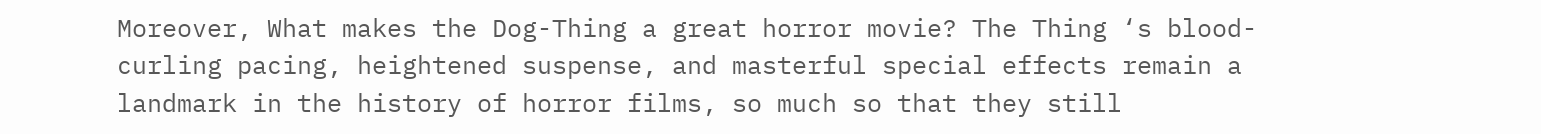Moreover, What makes the Dog-Thing a great horror movie? The Thing ‘s blood-curling pacing, heightened suspense, and masterful special effects remain a landmark in the history of horror films, so much so that they still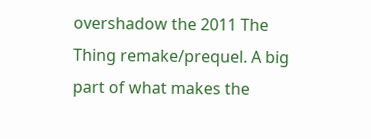overshadow the 2011 The Thing remake/prequel. A big part of what makes the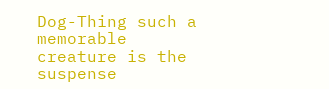Dog-Thing such a memorable creature is the suspense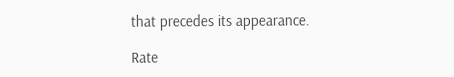that precedes its appearance.

Rate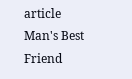article
Man's Best Friend